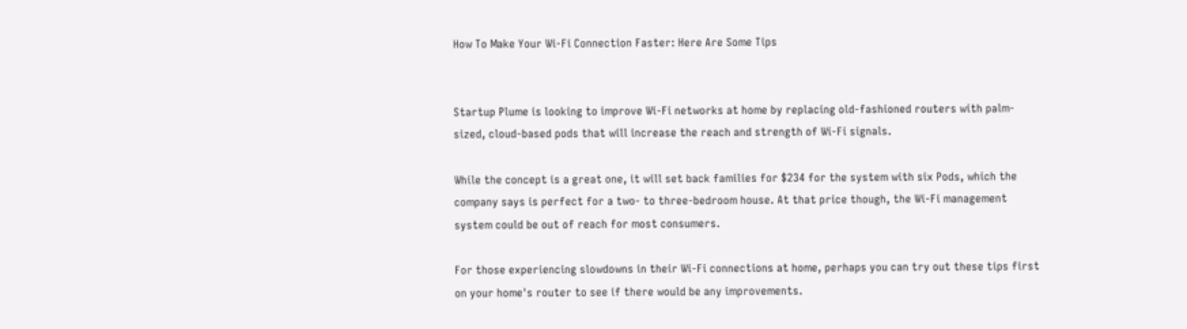How To Make Your Wi-Fi Connection Faster: Here Are Some Tips


Startup Plume is looking to improve Wi-Fi networks at home by replacing old-fashioned routers with palm-sized, cloud-based pods that will increase the reach and strength of Wi-Fi signals.

While the concept is a great one, it will set back families for $234 for the system with six Pods, which the company says is perfect for a two- to three-bedroom house. At that price though, the Wi-Fi management system could be out of reach for most consumers.

For those experiencing slowdowns in their Wi-Fi connections at home, perhaps you can try out these tips first on your home's router to see if there would be any improvements.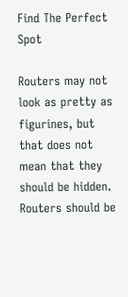Find The Perfect Spot

Routers may not look as pretty as figurines, but that does not mean that they should be hidden. Routers should be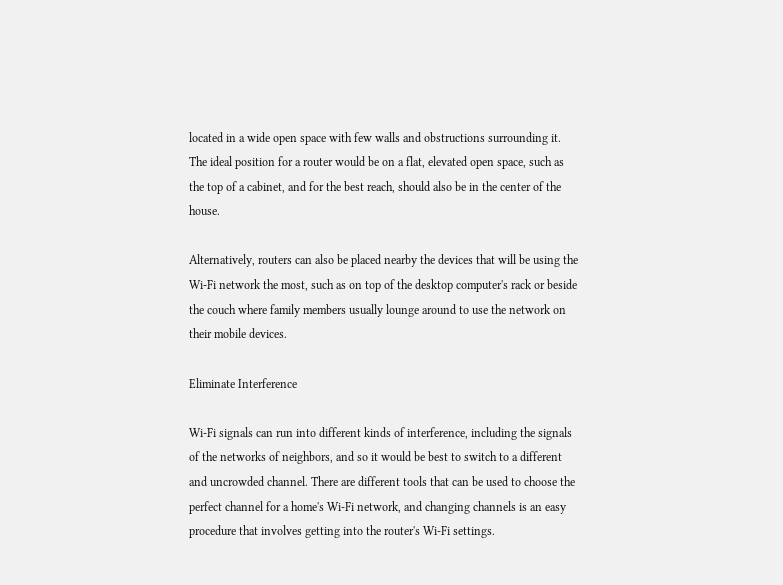located in a wide open space with few walls and obstructions surrounding it. The ideal position for a router would be on a flat, elevated open space, such as the top of a cabinet, and for the best reach, should also be in the center of the house.

Alternatively, routers can also be placed nearby the devices that will be using the Wi-Fi network the most, such as on top of the desktop computer's rack or beside the couch where family members usually lounge around to use the network on their mobile devices.

Eliminate Interference

Wi-Fi signals can run into different kinds of interference, including the signals of the networks of neighbors, and so it would be best to switch to a different and uncrowded channel. There are different tools that can be used to choose the perfect channel for a home's Wi-Fi network, and changing channels is an easy procedure that involves getting into the router's Wi-Fi settings.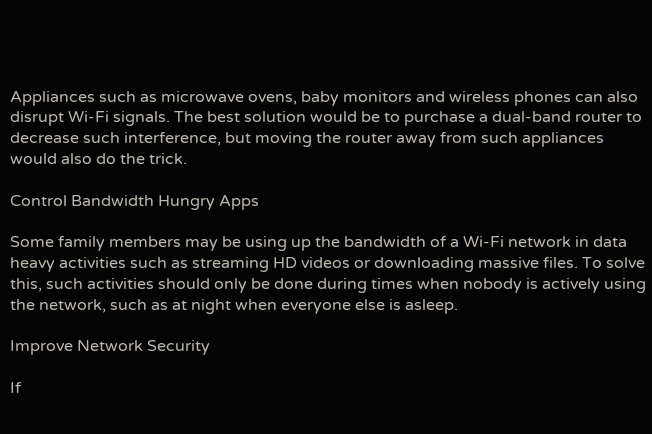Appliances such as microwave ovens, baby monitors and wireless phones can also disrupt Wi-Fi signals. The best solution would be to purchase a dual-band router to decrease such interference, but moving the router away from such appliances would also do the trick.

Control Bandwidth Hungry Apps

Some family members may be using up the bandwidth of a Wi-Fi network in data heavy activities such as streaming HD videos or downloading massive files. To solve this, such activities should only be done during times when nobody is actively using the network, such as at night when everyone else is asleep.

Improve Network Security

If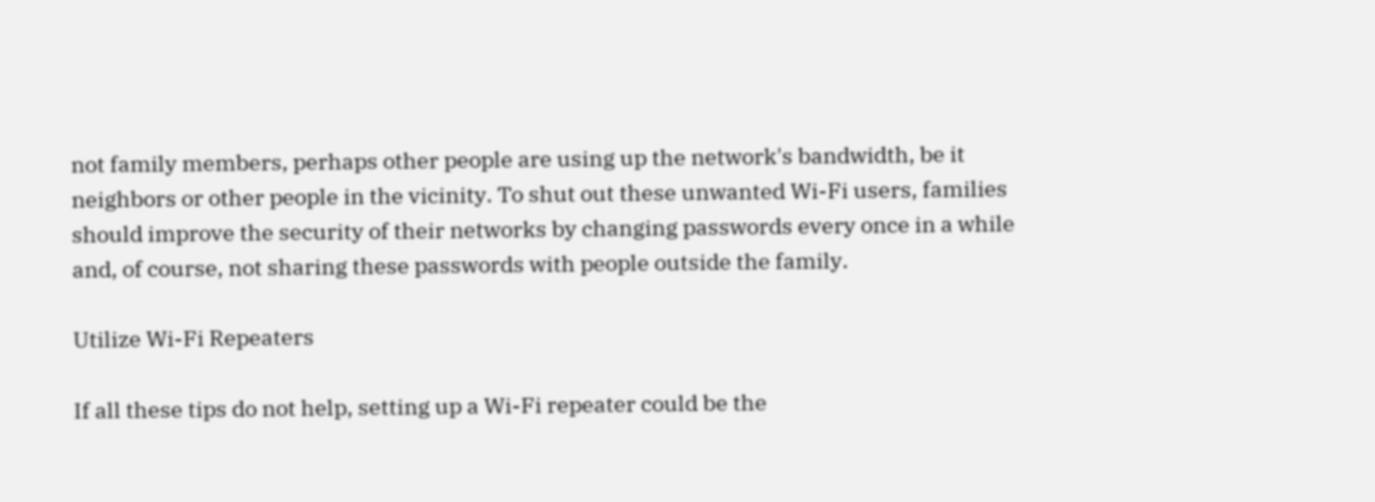not family members, perhaps other people are using up the network's bandwidth, be it neighbors or other people in the vicinity. To shut out these unwanted Wi-Fi users, families should improve the security of their networks by changing passwords every once in a while and, of course, not sharing these passwords with people outside the family.

Utilize Wi-Fi Repeaters

If all these tips do not help, setting up a Wi-Fi repeater could be the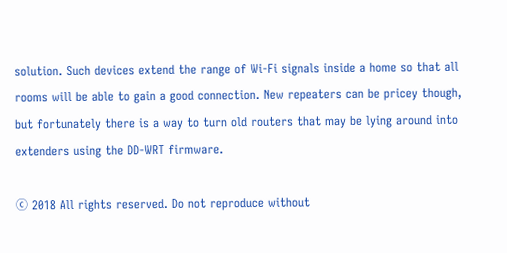solution. Such devices extend the range of Wi-Fi signals inside a home so that all rooms will be able to gain a good connection. New repeaters can be pricey though, but fortunately there is a way to turn old routers that may be lying around into extenders using the DD-WRT firmware.

ⓒ 2018 All rights reserved. Do not reproduce without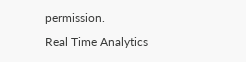permission.
Real Time Analytics